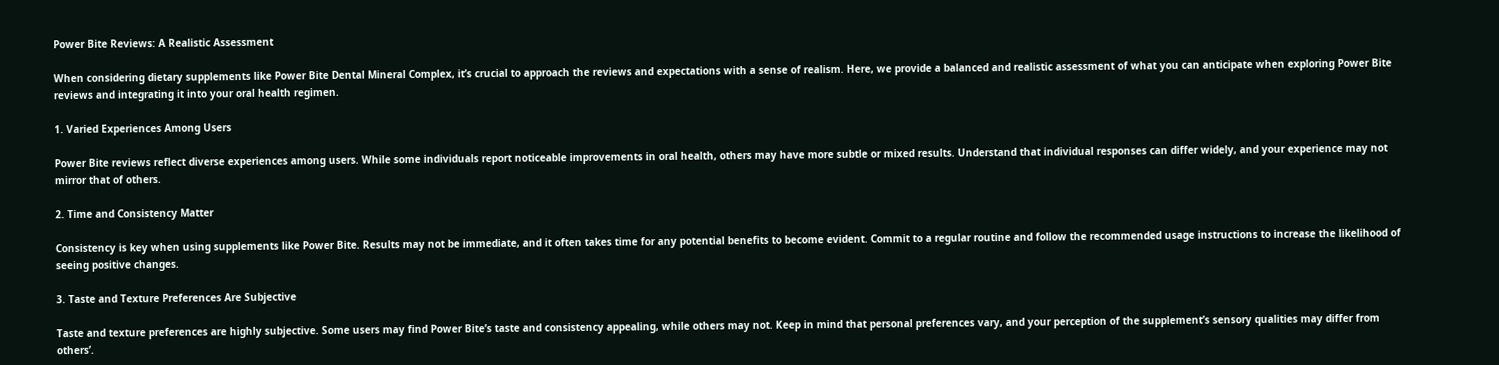Power Bite Reviews: A Realistic Assessment

When considering dietary supplements like Power Bite Dental Mineral Complex, it’s crucial to approach the reviews and expectations with a sense of realism. Here, we provide a balanced and realistic assessment of what you can anticipate when exploring Power Bite reviews and integrating it into your oral health regimen.

1. Varied Experiences Among Users

Power Bite reviews reflect diverse experiences among users. While some individuals report noticeable improvements in oral health, others may have more subtle or mixed results. Understand that individual responses can differ widely, and your experience may not mirror that of others.

2. Time and Consistency Matter

Consistency is key when using supplements like Power Bite. Results may not be immediate, and it often takes time for any potential benefits to become evident. Commit to a regular routine and follow the recommended usage instructions to increase the likelihood of seeing positive changes.

3. Taste and Texture Preferences Are Subjective

Taste and texture preferences are highly subjective. Some users may find Power Bite’s taste and consistency appealing, while others may not. Keep in mind that personal preferences vary, and your perception of the supplement’s sensory qualities may differ from others’.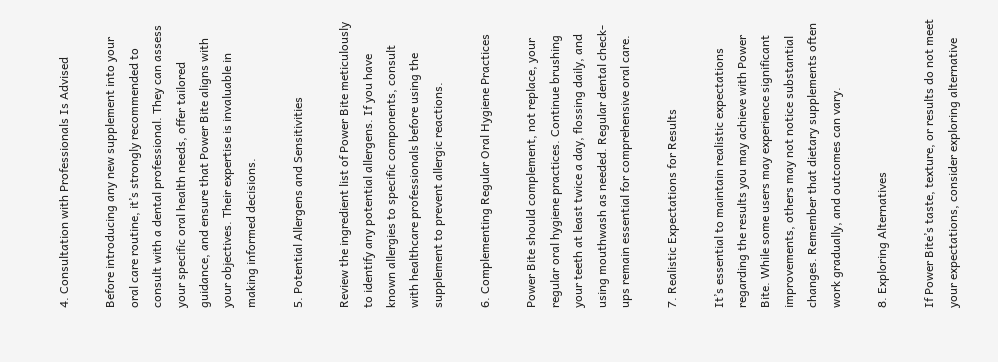4. Consultation with Professionals Is Advised

Before introducing any new supplement into your oral care routine, it’s strongly recommended to consult with a dental professional. They can assess your specific oral health needs, offer tailored guidance, and ensure that Power Bite aligns with your objectives. Their expertise is invaluable in making informed decisions.

5. Potential Allergens and Sensitivities

Review the ingredient list of Power Bite meticulously to identify any potential allergens. If you have known allergies to specific components, consult with healthcare professionals before using the supplement to prevent allergic reactions.

6. Complementing Regular Oral Hygiene Practices

Power Bite should complement, not replace, your regular oral hygiene practices. Continue brushing your teeth at least twice a day, flossing daily, and using mouthwash as needed. Regular dental check-ups remain essential for comprehensive oral care.

7. Realistic Expectations for Results

It’s essential to maintain realistic expectations regarding the results you may achieve with Power Bite. While some users may experience significant improvements, others may not notice substantial changes. Remember that dietary supplements often work gradually, and outcomes can vary.

8. Exploring Alternatives

If Power Bite’s taste, texture, or results do not meet your expectations, consider exploring alternative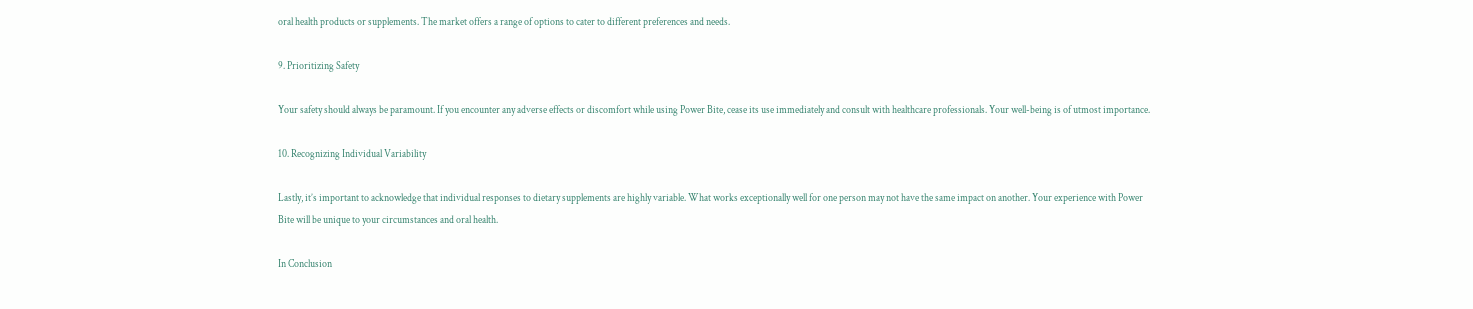oral health products or supplements. The market offers a range of options to cater to different preferences and needs.

9. Prioritizing Safety

Your safety should always be paramount. If you encounter any adverse effects or discomfort while using Power Bite, cease its use immediately and consult with healthcare professionals. Your well-being is of utmost importance.

10. Recognizing Individual Variability

Lastly, it’s important to acknowledge that individual responses to dietary supplements are highly variable. What works exceptionally well for one person may not have the same impact on another. Your experience with Power Bite will be unique to your circumstances and oral health.

In Conclusion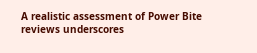A realistic assessment of Power Bite reviews underscores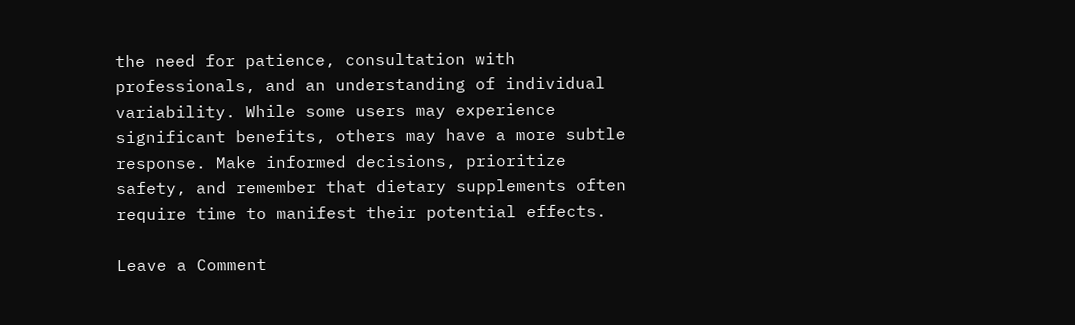the need for patience, consultation with professionals, and an understanding of individual variability. While some users may experience significant benefits, others may have a more subtle response. Make informed decisions, prioritize safety, and remember that dietary supplements often require time to manifest their potential effects.

Leave a Comment